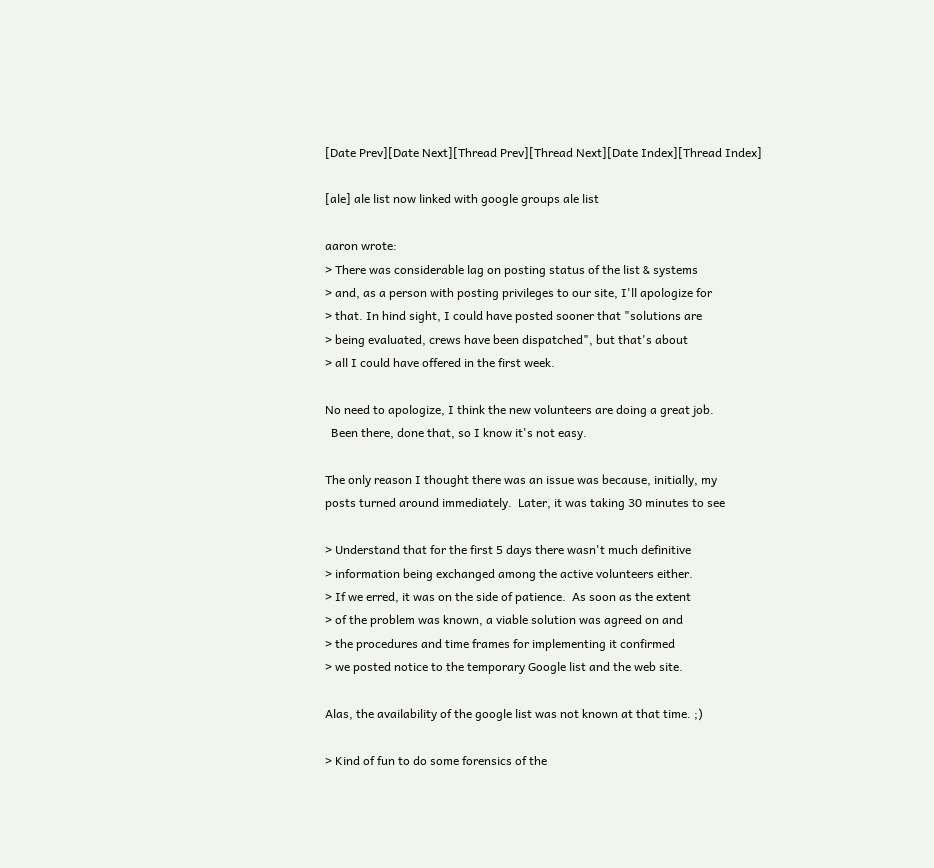[Date Prev][Date Next][Thread Prev][Thread Next][Date Index][Thread Index]

[ale] ale list now linked with google groups ale list

aaron wrote:
> There was considerable lag on posting status of the list & systems
> and, as a person with posting privileges to our site, I'll apologize for
> that. In hind sight, I could have posted sooner that "solutions are
> being evaluated, crews have been dispatched", but that's about
> all I could have offered in the first week.

No need to apologize, I think the new volunteers are doing a great job.
  Been there, done that, so I know it's not easy.

The only reason I thought there was an issue was because, initially, my
posts turned around immediately.  Later, it was taking 30 minutes to see

> Understand that for the first 5 days there wasn't much definitive
> information being exchanged among the active volunteers either.
> If we erred, it was on the side of patience.  As soon as the extent
> of the problem was known, a viable solution was agreed on and
> the procedures and time frames for implementing it confirmed
> we posted notice to the temporary Google list and the web site.

Alas, the availability of the google list was not known at that time. ;)

> Kind of fun to do some forensics of the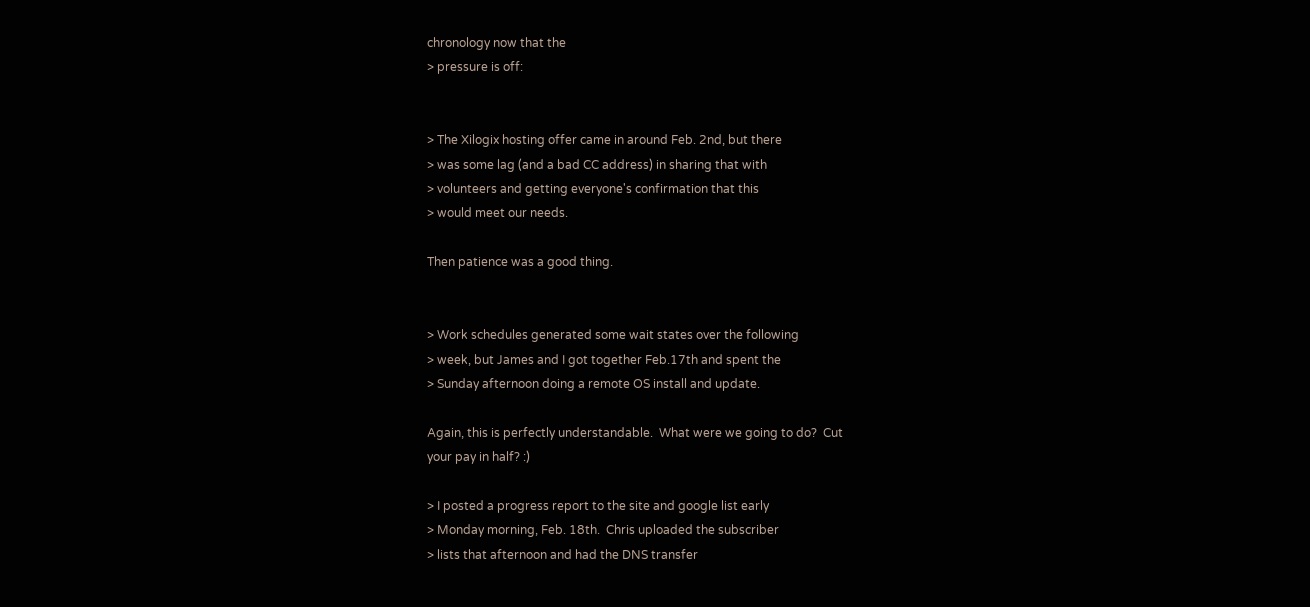chronology now that the
> pressure is off:


> The Xilogix hosting offer came in around Feb. 2nd, but there
> was some lag (and a bad CC address) in sharing that with
> volunteers and getting everyone's confirmation that this
> would meet our needs.

Then patience was a good thing.


> Work schedules generated some wait states over the following
> week, but James and I got together Feb.17th and spent the
> Sunday afternoon doing a remote OS install and update.

Again, this is perfectly understandable.  What were we going to do?  Cut
your pay in half? :)

> I posted a progress report to the site and google list early
> Monday morning, Feb. 18th.  Chris uploaded the subscriber
> lists that afternoon and had the DNS transfer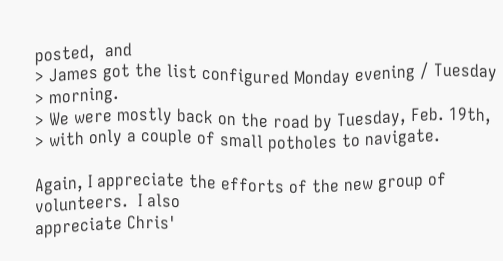posted,  and
> James got the list configured Monday evening / Tuesday
> morning.
> We were mostly back on the road by Tuesday, Feb. 19th,
> with only a couple of small potholes to navigate.

Again, I appreciate the efforts of the new group of volunteers.  I also
appreciate Chris'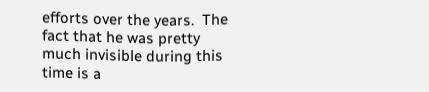efforts over the years.  The fact that he was pretty
much invisible during this time is a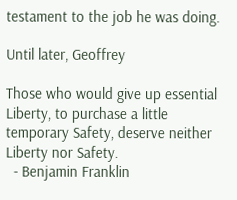testament to the job he was doing.

Until later, Geoffrey

Those who would give up essential Liberty, to purchase a little
temporary Safety, deserve neither Liberty nor Safety.
  - Benjamin Franklin